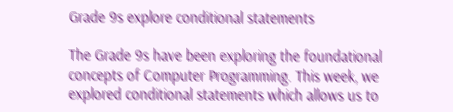Grade 9s explore conditional statements

The Grade 9s have been exploring the foundational concepts of Computer Programming. This week, we explored conditional statements which allows us to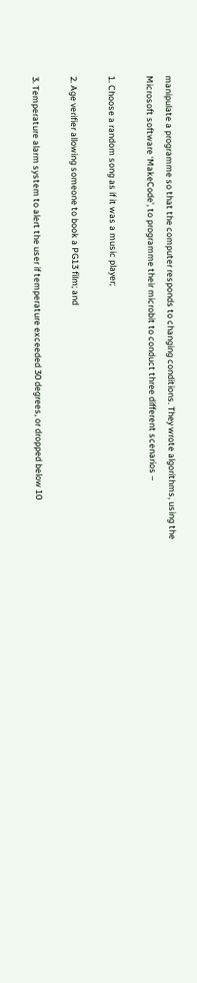manipulate a programme so that the computer responds to changing conditions. They wrote algorithms, using the Microsoft software ‘MakeCode’, to programme their microbit to conduct three different scenarios –

1. Choose a random song as if it was a music player;

2. Age verifier allowing someone to book a PG13 film; and

3. Temperature alarm system to alert the user if temperature exceeded 30 degrees, or dropped below 10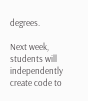degrees.

Next week, students will independently create code to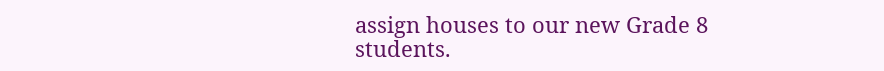assign houses to our new Grade 8 students.